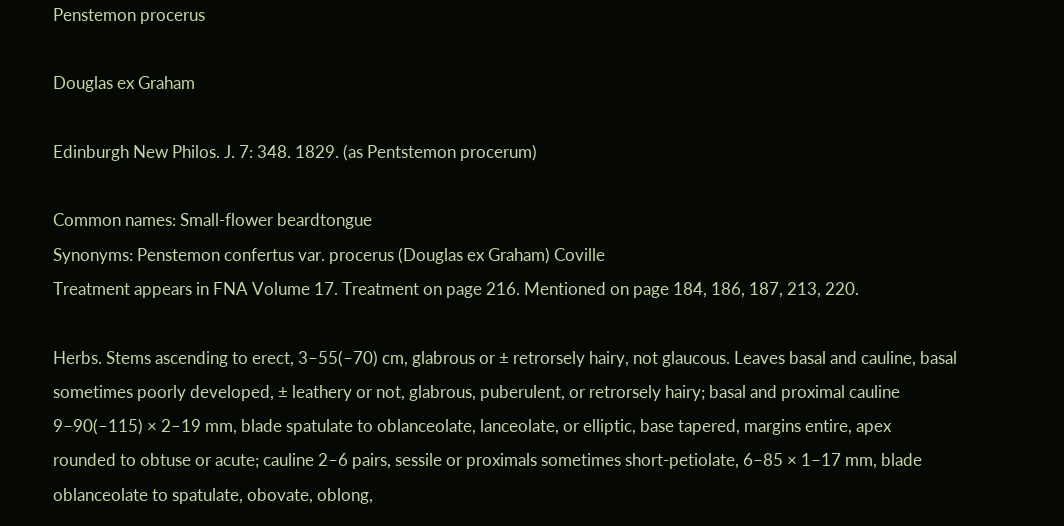Penstemon procerus

Douglas ex Graham

Edinburgh New Philos. J. 7: 348. 1829. (as Pentstemon procerum)

Common names: Small-flower beardtongue
Synonyms: Penstemon confertus var. procerus (Douglas ex Graham) Coville
Treatment appears in FNA Volume 17. Treatment on page 216. Mentioned on page 184, 186, 187, 213, 220.

Herbs. Stems ascending to erect, 3–55(–70) cm, glabrous or ± retrorsely hairy, not glaucous. Leaves basal and cauline, basal sometimes poorly developed, ± leathery or not, glabrous, puberulent, or retrorsely hairy; basal and proximal cauline 9–90(–115) × 2–19 mm, blade spatulate to oblanceolate, lanceolate, or elliptic, base tapered, margins entire, apex rounded to obtuse or acute; cauline 2–6 pairs, sessile or proximals sometimes short-petiolate, 6–85 × 1–17 mm, blade oblanceolate to spatulate, obovate, oblong,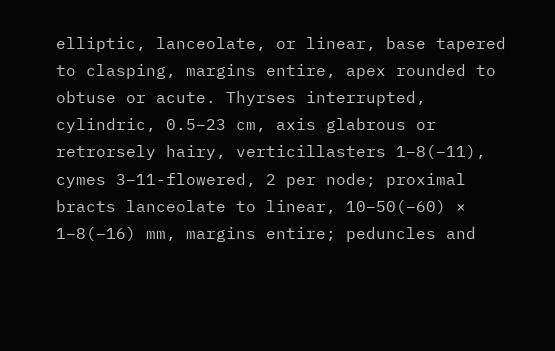elliptic, lanceolate, or linear, base tapered to clasping, margins entire, apex rounded to obtuse or acute. Thyrses interrupted, cylindric, 0.5–23 cm, axis glabrous or retrorsely hairy, verticillasters 1–8(–11), cymes 3–11-flowered, 2 per node; proximal bracts lanceolate to linear, 10–50(–60) × 1–8(–16) mm, margins entire; peduncles and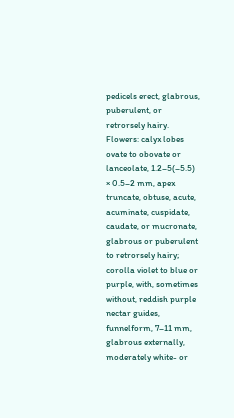pedicels erect, glabrous, puberulent, or retrorsely hairy. Flowers: calyx lobes ovate to obovate or lanceolate, 1.2–5(–5.5) × 0.5–2 mm, apex truncate, obtuse, acute, acuminate, cuspidate, caudate, or mucronate, glabrous or puberulent to retrorsely hairy; corolla violet to blue or purple, with, sometimes without, reddish purple nectar guides, funnelform, 7–11 mm, glabrous externally, moderately white- or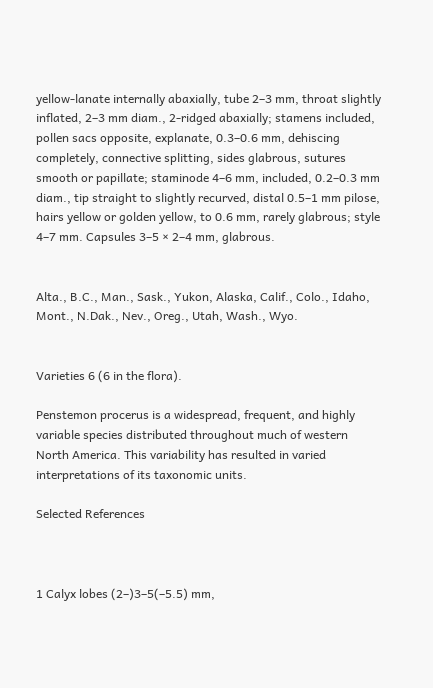yellow-lanate internally abaxially, tube 2–3 mm, throat slightly inflated, 2–3 mm diam., 2-ridged abaxially; stamens included, pollen sacs opposite, explanate, 0.3–0.6 mm, dehiscing completely, connective splitting, sides glabrous, sutures smooth or papillate; staminode 4–6 mm, included, 0.2–0.3 mm diam., tip straight to slightly recurved, distal 0.5–1 mm pilose, hairs yellow or golden yellow, to 0.6 mm, rarely glabrous; style 4–7 mm. Capsules 3–5 × 2–4 mm, glabrous.


Alta., B.C., Man., Sask., Yukon, Alaska, Calif., Colo., Idaho, Mont., N.Dak., Nev., Oreg., Utah, Wash., Wyo.


Varieties 6 (6 in the flora).

Penstemon procerus is a widespread, frequent, and highly variable species distributed throughout much of western North America. This variability has resulted in varied interpretations of its taxonomic units.

Selected References



1 Calyx lobes (2–)3–5(–5.5) mm,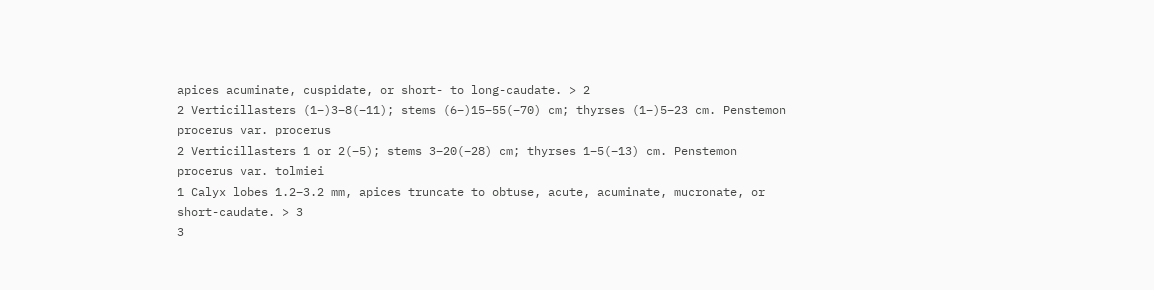apices acuminate, cuspidate, or short- to long-caudate. > 2
2 Verticillasters (1–)3–8(–11); stems (6–)15–55(–70) cm; thyrses (1–)5–23 cm. Penstemon procerus var. procerus
2 Verticillasters 1 or 2(–5); stems 3–20(–28) cm; thyrses 1–5(–13) cm. Penstemon procerus var. tolmiei
1 Calyx lobes 1.2–3.2 mm, apices truncate to obtuse, acute, acuminate, mucronate, or short-caudate. > 3
3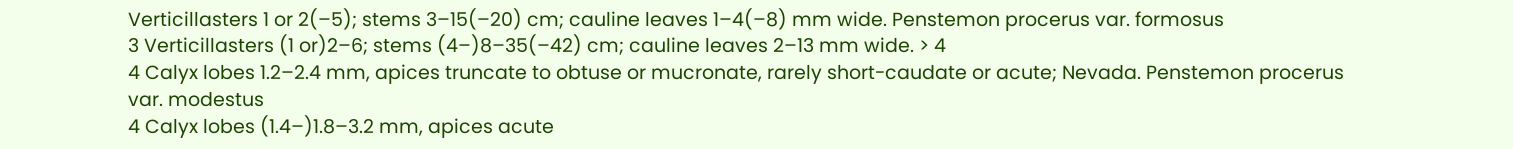Verticillasters 1 or 2(–5); stems 3–15(–20) cm; cauline leaves 1–4(–8) mm wide. Penstemon procerus var. formosus
3 Verticillasters (1 or)2–6; stems (4–)8–35(–42) cm; cauline leaves 2–13 mm wide. > 4
4 Calyx lobes 1.2–2.4 mm, apices truncate to obtuse or mucronate, rarely short-caudate or acute; Nevada. Penstemon procerus var. modestus
4 Calyx lobes (1.4–)1.8–3.2 mm, apices acute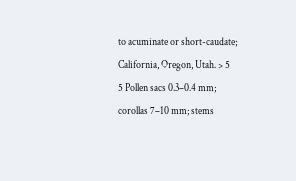to acuminate or short-caudate; California, Oregon, Utah. > 5
5 Pollen sacs 0.3–0.4 mm; corollas 7–10 mm; stems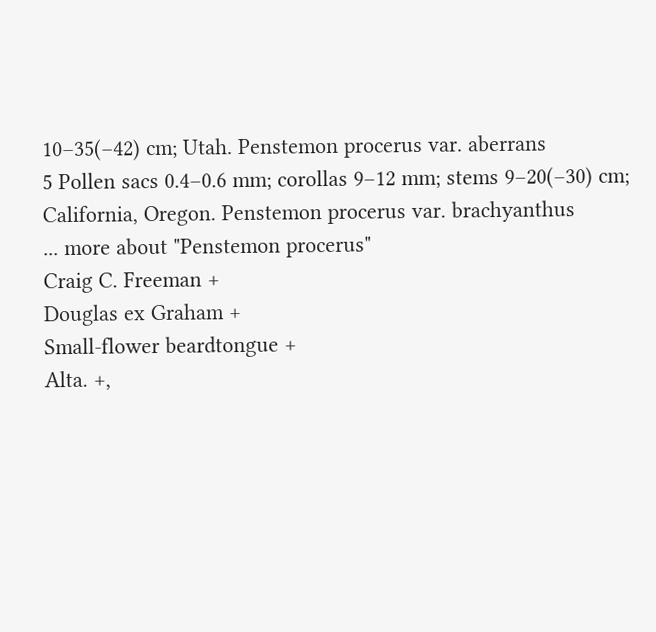10–35(–42) cm; Utah. Penstemon procerus var. aberrans
5 Pollen sacs 0.4–0.6 mm; corollas 9–12 mm; stems 9–20(–30) cm; California, Oregon. Penstemon procerus var. brachyanthus
... more about "Penstemon procerus"
Craig C. Freeman +
Douglas ex Graham +
Small-flower beardtongue +
Alta. +,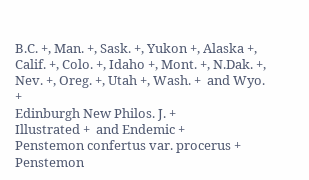B.C. +, Man. +, Sask. +, Yukon +, Alaska +, Calif. +, Colo. +, Idaho +, Mont. +, N.Dak. +, Nev. +, Oreg. +, Utah +, Wash. +  and Wyo. +
Edinburgh New Philos. J. +
Illustrated +  and Endemic +
Penstemon confertus var. procerus +
Penstemon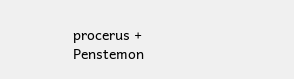procerus +
Penstemon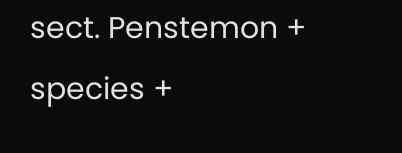sect. Penstemon +
species +